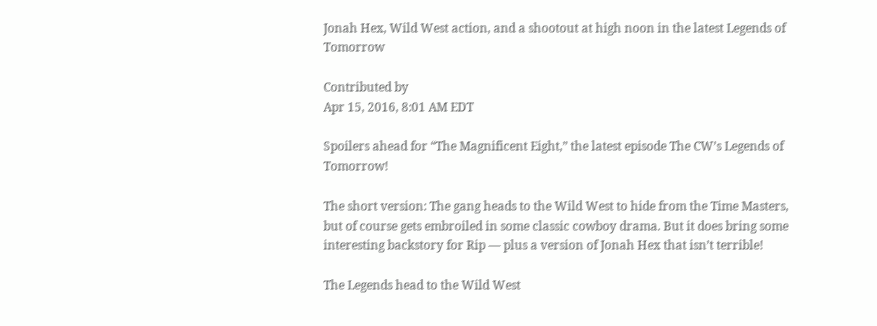Jonah Hex, Wild West action, and a shootout at high noon in the latest Legends of Tomorrow

Contributed by
Apr 15, 2016, 8:01 AM EDT

Spoilers ahead for “The Magnificent Eight,” the latest episode The CW’s Legends of Tomorrow!

The short version: The gang heads to the Wild West to hide from the Time Masters, but of course gets embroiled in some classic cowboy drama. But it does bring some interesting backstory for Rip — plus a version of Jonah Hex that isn’t terrible!

The Legends head to the Wild West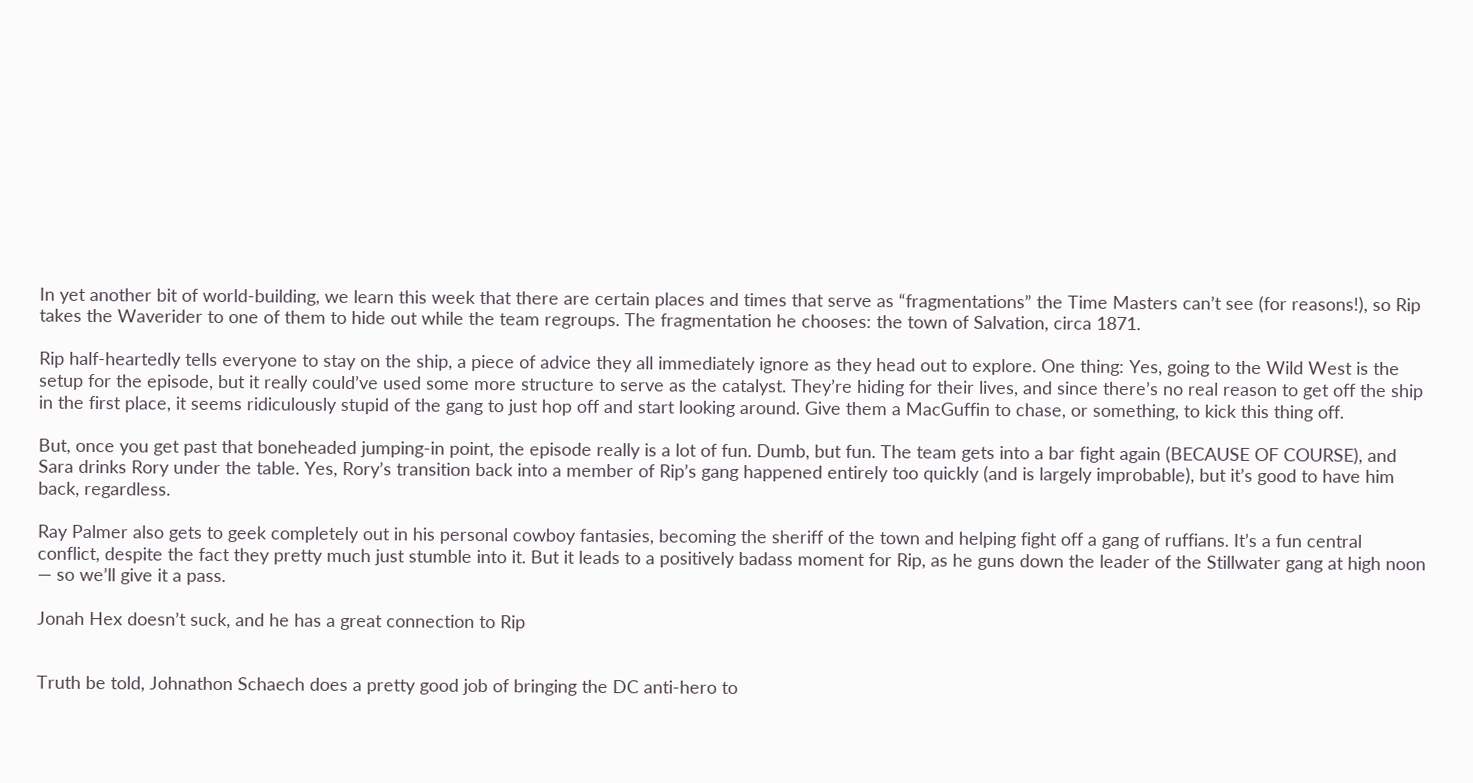In yet another bit of world-building, we learn this week that there are certain places and times that serve as “fragmentations” the Time Masters can’t see (for reasons!), so Rip takes the Waverider to one of them to hide out while the team regroups. The fragmentation he chooses: the town of Salvation, circa 1871.

Rip half-heartedly tells everyone to stay on the ship, a piece of advice they all immediately ignore as they head out to explore. One thing: Yes, going to the Wild West is the setup for the episode, but it really could’ve used some more structure to serve as the catalyst. They’re hiding for their lives, and since there’s no real reason to get off the ship in the first place, it seems ridiculously stupid of the gang to just hop off and start looking around. Give them a MacGuffin to chase, or something, to kick this thing off.

But, once you get past that boneheaded jumping-in point, the episode really is a lot of fun. Dumb, but fun. The team gets into a bar fight again (BECAUSE OF COURSE), and Sara drinks Rory under the table. Yes, Rory’s transition back into a member of Rip’s gang happened entirely too quickly (and is largely improbable), but it’s good to have him back, regardless.

Ray Palmer also gets to geek completely out in his personal cowboy fantasies, becoming the sheriff of the town and helping fight off a gang of ruffians. It’s a fun central conflict, despite the fact they pretty much just stumble into it. But it leads to a positively badass moment for Rip, as he guns down the leader of the Stillwater gang at high noon — so we’ll give it a pass.

Jonah Hex doesn’t suck, and he has a great connection to Rip


Truth be told, Johnathon Schaech does a pretty good job of bringing the DC anti-hero to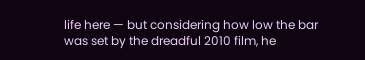life here — but considering how low the bar was set by the dreadful 2010 film, he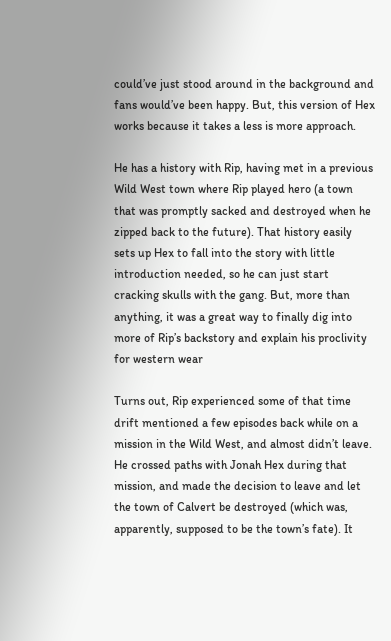could’ve just stood around in the background and fans would’ve been happy. But, this version of Hex works because it takes a less is more approach.

He has a history with Rip, having met in a previous Wild West town where Rip played hero (a town that was promptly sacked and destroyed when he zipped back to the future). That history easily sets up Hex to fall into the story with little introduction needed, so he can just start cracking skulls with the gang. But, more than anything, it was a great way to finally dig into more of Rip’s backstory and explain his proclivity for western wear

Turns out, Rip experienced some of that time drift mentioned a few episodes back while on a mission in the Wild West, and almost didn’t leave. He crossed paths with Jonah Hex during that mission, and made the decision to leave and let the town of Calvert be destroyed (which was, apparently, supposed to be the town’s fate). It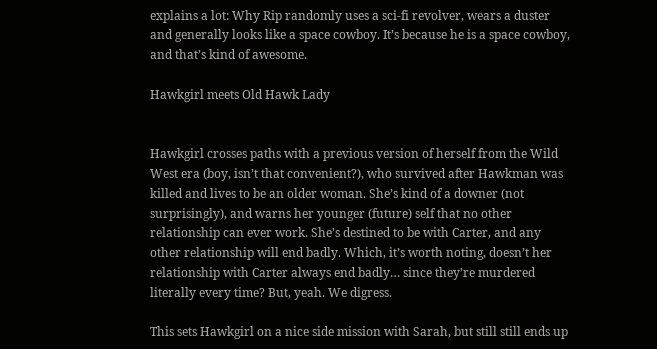explains a lot: Why Rip randomly uses a sci-fi revolver, wears a duster and generally looks like a space cowboy. It’s because he is a space cowboy, and that’s kind of awesome.

Hawkgirl meets Old Hawk Lady


Hawkgirl crosses paths with a previous version of herself from the Wild West era (boy, isn’t that convenient?), who survived after Hawkman was killed and lives to be an older woman. She’s kind of a downer (not surprisingly), and warns her younger (future) self that no other relationship can ever work. She’s destined to be with Carter, and any other relationship will end badly. Which, it’s worth noting, doesn’t her relationship with Carter always end badly… since they’re murdered literally every time? But, yeah. We digress.

This sets Hawkgirl on a nice side mission with Sarah, but still still ends up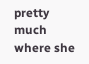pretty much where she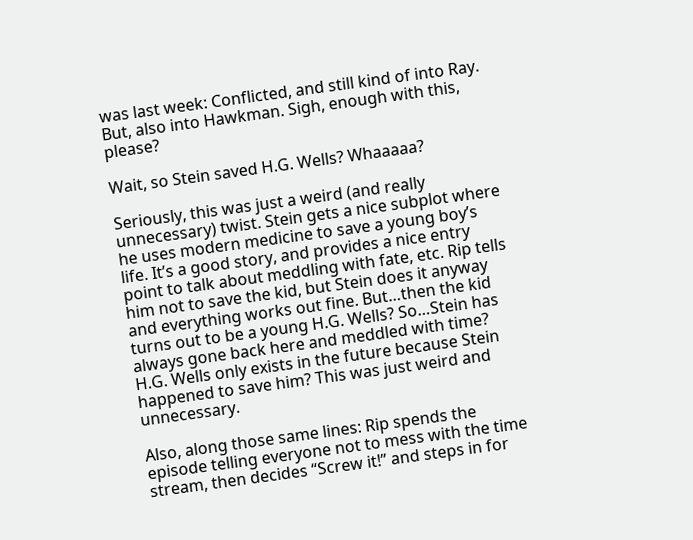was last week: Conflicted, and still kind of into Ray. But, also into Hawkman. Sigh, enough with this, please?

Wait, so Stein saved H.G. Wells? Whaaaaa?

Seriously, this was just a weird (and really unnecessary) twist. Stein gets a nice subplot where he uses modern medicine to save a young boy’s life. It’s a good story, and provides a nice entry point to talk about meddling with fate, etc. Rip tells him not to save the kid, but Stein does it anyway and everything works out fine. But…then the kid turns out to be a young H.G. Wells? So…Stein has always gone back here and meddled with time? H.G. Wells only exists in the future because Stein happened to save him? This was just weird and unnecessary.

Also, along those same lines: Rip spends the episode telling everyone not to mess with the time stream, then decides “Screw it!” and steps in for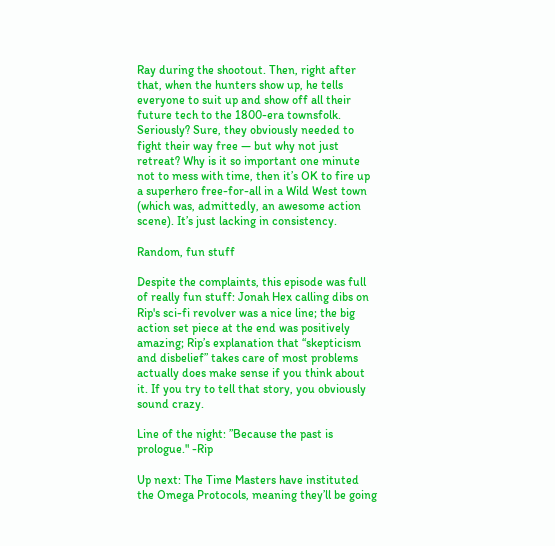Ray during the shootout. Then, right after that, when the hunters show up, he tells everyone to suit up and show off all their future tech to the 1800-era townsfolk. Seriously? Sure, they obviously needed to fight their way free — but why not just retreat? Why is it so important one minute not to mess with time, then it’s OK to fire up a superhero free-for-all in a Wild West town (which was, admittedly, an awesome action scene). It’s just lacking in consistency.

Random, fun stuff

Despite the complaints, this episode was full of really fun stuff: Jonah Hex calling dibs on Rip's sci-fi revolver was a nice line; the big action set piece at the end was positively amazing; Rip’s explanation that “skepticism and disbelief” takes care of most problems actually does make sense if you think about it. If you try to tell that story, you obviously sound crazy.

Line of the night: ”Because the past is prologue." -Rip

Up next: The Time Masters have instituted the Omega Protocols, meaning they’ll be going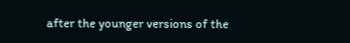after the younger versions of the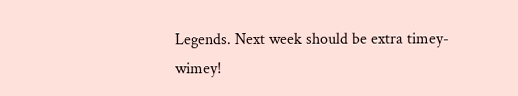Legends. Next week should be extra timey-wimey!